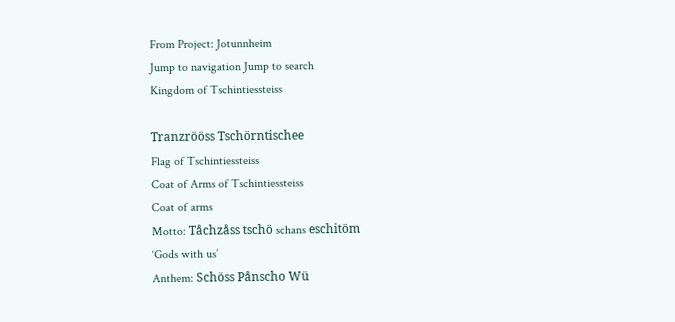From Project: Jotunnheim
Jump to navigation Jump to search
Kingdom of Tschintiessteiss

Tranzrööss Tschörntischee
Flag of Tschintiessteiss
Coat of Arms of Tschintiessteiss
Coat of arms
Motto: Tåchzåss tschö schans eschitöm
‘Gods with us’
Anthem: Schöss Pånscho Wü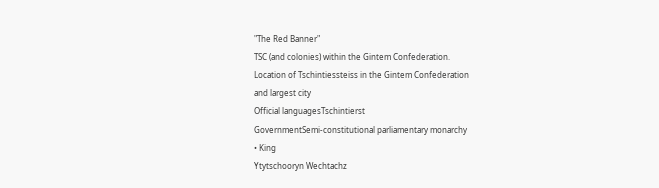"The Red Banner"
TSC (and colonies) within the Gintem Confederation.
Location of Tschintiessteiss in the Gintem Confederation
and largest city
Official languagesTschintierst
GovernmentSemi-constitutional parliamentary monarchy
• King
Ytytschooryn Wechtachz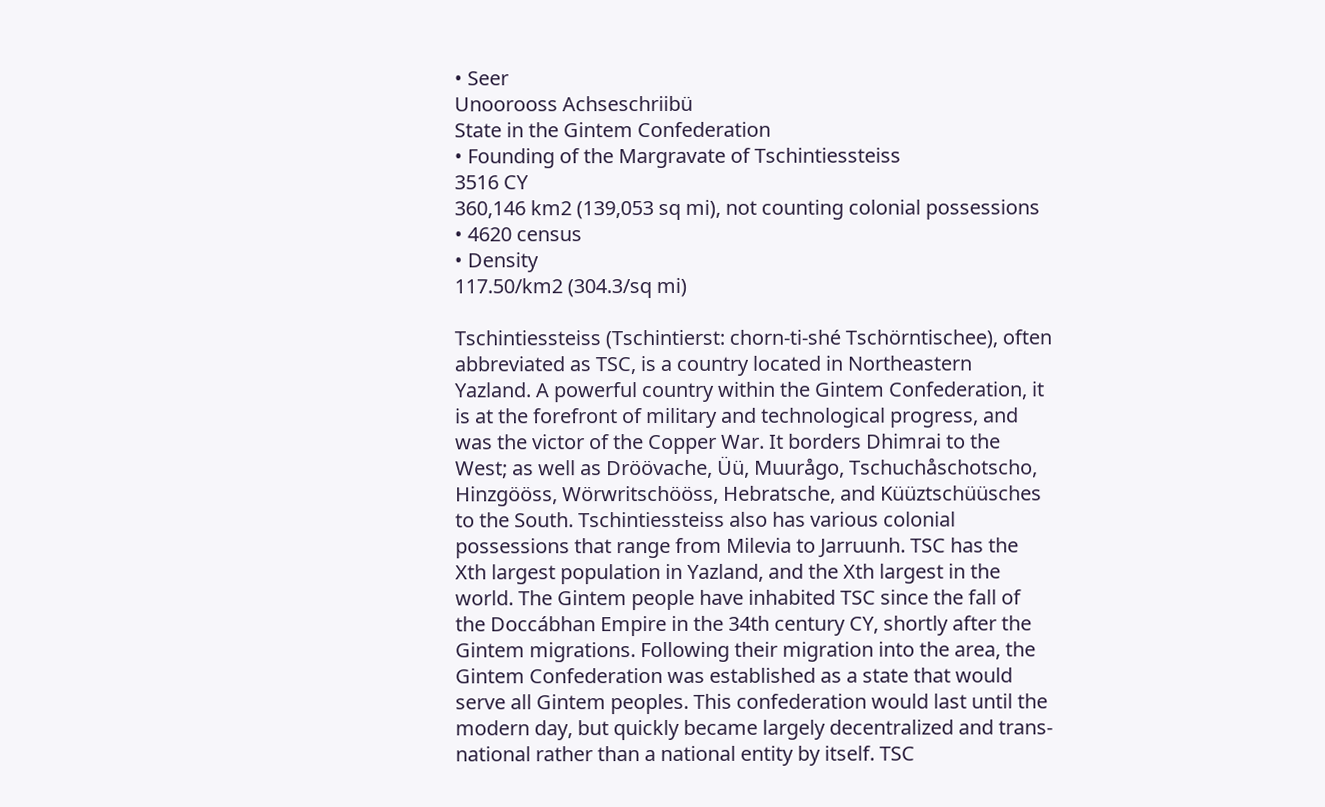• Seer
Unoorooss Achseschriibü
State in the Gintem Confederation
• Founding of the Margravate of Tschintiessteiss
3516 CY
360,146 km2 (139,053 sq mi), not counting colonial possessions
• 4620 census
• Density
117.50/km2 (304.3/sq mi)

Tschintiessteiss (Tschintierst: chorn-ti-shé Tschörntischee), often abbreviated as TSC, is a country located in Northeastern Yazland. A powerful country within the Gintem Confederation, it is at the forefront of military and technological progress, and was the victor of the Copper War. It borders Dhimrai to the West; as well as Dröövache, Üü, Muurågo, Tschuchåschotscho, Hinzgööss, Wörwritschööss, Hebratsche, and Küüztschüüsches to the South. Tschintiessteiss also has various colonial possessions that range from Milevia to Jarruunh. TSC has the Xth largest population in Yazland, and the Xth largest in the world. The Gintem people have inhabited TSC since the fall of the Doccábhan Empire in the 34th century CY, shortly after the Gintem migrations. Following their migration into the area, the Gintem Confederation was established as a state that would serve all Gintem peoples. This confederation would last until the modern day, but quickly became largely decentralized and trans-national rather than a national entity by itself. TSC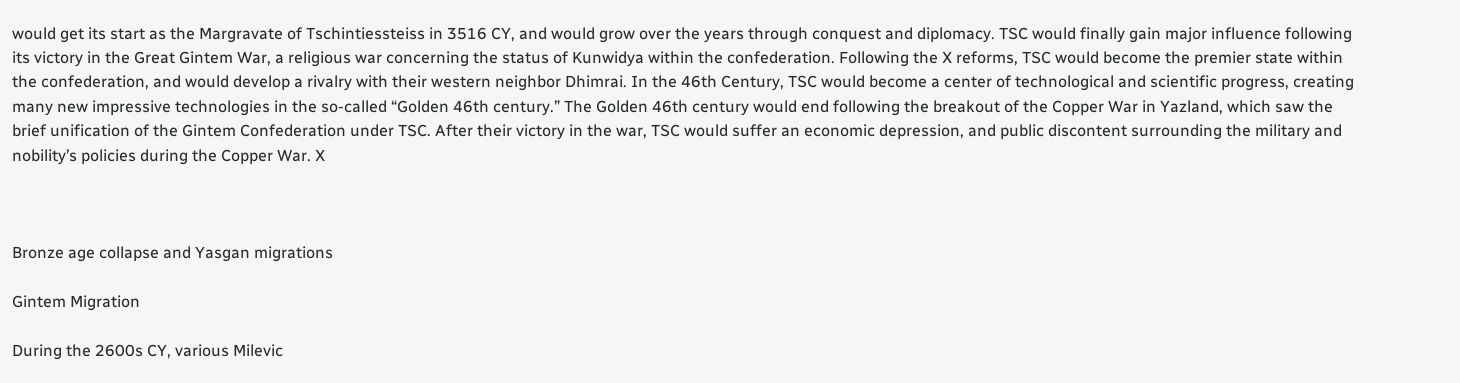would get its start as the Margravate of Tschintiessteiss in 3516 CY, and would grow over the years through conquest and diplomacy. TSC would finally gain major influence following its victory in the Great Gintem War, a religious war concerning the status of Kunwidya within the confederation. Following the X reforms, TSC would become the premier state within the confederation, and would develop a rivalry with their western neighbor Dhimrai. In the 46th Century, TSC would become a center of technological and scientific progress, creating many new impressive technologies in the so-called “Golden 46th century.” The Golden 46th century would end following the breakout of the Copper War in Yazland, which saw the brief unification of the Gintem Confederation under TSC. After their victory in the war, TSC would suffer an economic depression, and public discontent surrounding the military and nobility’s policies during the Copper War. X



Bronze age collapse and Yasgan migrations

Gintem Migration

During the 2600s CY, various Milevic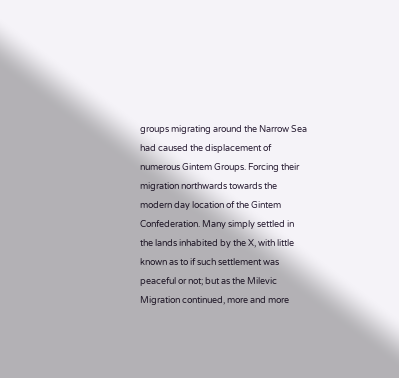groups migrating around the Narrow Sea had caused the displacement of numerous Gintem Groups. Forcing their migration northwards towards the modern day location of the Gintem Confederation. Many simply settled in the lands inhabited by the X, with little known as to if such settlement was peaceful or not; but as the Milevic Migration continued, more and more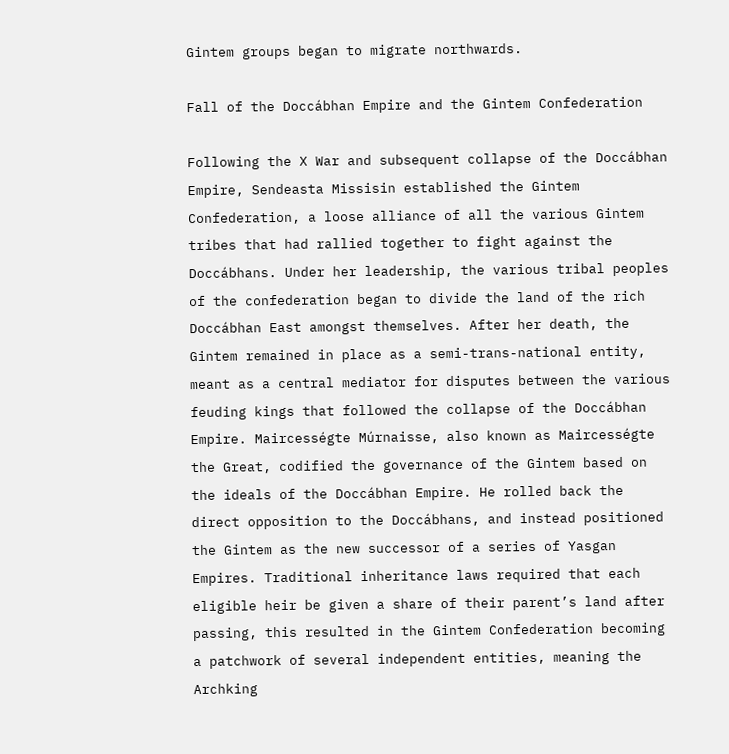Gintem groups began to migrate northwards.

Fall of the Doccábhan Empire and the Gintem Confederation

Following the X War and subsequent collapse of the Doccábhan Empire, Sendeasta Missisin established the Gintem Confederation, a loose alliance of all the various Gintem tribes that had rallied together to fight against the Doccábhans. Under her leadership, the various tribal peoples of the confederation began to divide the land of the rich Doccábhan East amongst themselves. After her death, the Gintem remained in place as a semi-trans-national entity, meant as a central mediator for disputes between the various feuding kings that followed the collapse of the Doccábhan Empire. Maircességte Múrnaisse, also known as Maircességte the Great, codified the governance of the Gintem based on the ideals of the Doccábhan Empire. He rolled back the direct opposition to the Doccábhans, and instead positioned the Gintem as the new successor of a series of Yasgan Empires. Traditional inheritance laws required that each eligible heir be given a share of their parent’s land after passing, this resulted in the Gintem Confederation becoming a patchwork of several independent entities, meaning the Archking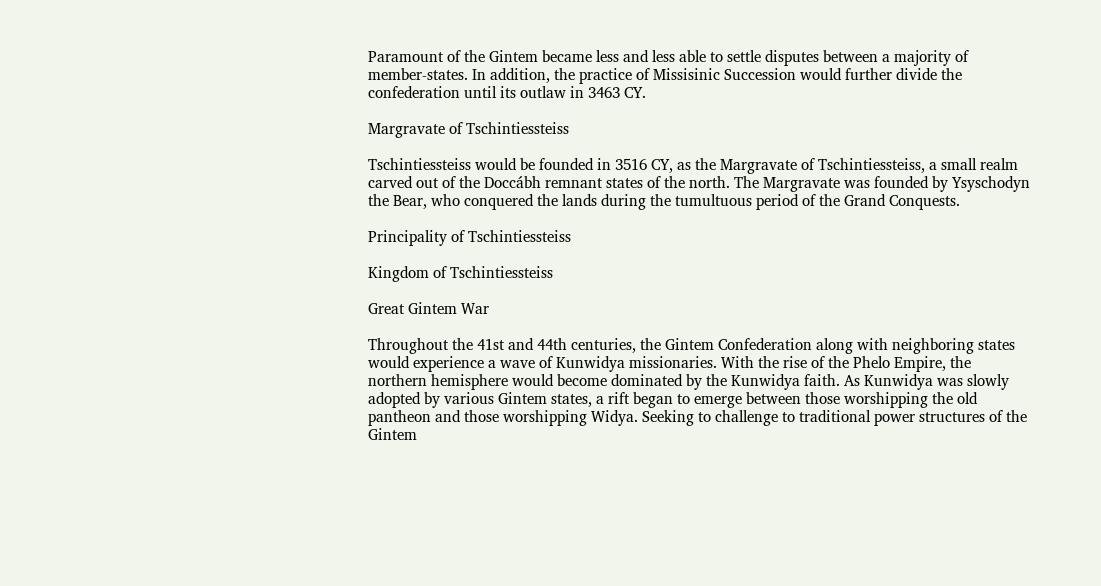Paramount of the Gintem became less and less able to settle disputes between a majority of member-states. In addition, the practice of Missisinic Succession would further divide the confederation until its outlaw in 3463 CY.

Margravate of Tschintiessteiss

Tschintiessteiss would be founded in 3516 CY, as the Margravate of Tschintiessteiss, a small realm carved out of the Doccábh remnant states of the north. The Margravate was founded by Ysyschodyn the Bear, who conquered the lands during the tumultuous period of the Grand Conquests.

Principality of Tschintiessteiss

Kingdom of Tschintiessteiss

Great Gintem War

Throughout the 41st and 44th centuries, the Gintem Confederation along with neighboring states would experience a wave of Kunwidya missionaries. With the rise of the Phelo Empire, the northern hemisphere would become dominated by the Kunwidya faith. As Kunwidya was slowly adopted by various Gintem states, a rift began to emerge between those worshipping the old pantheon and those worshipping Widya. Seeking to challenge to traditional power structures of the Gintem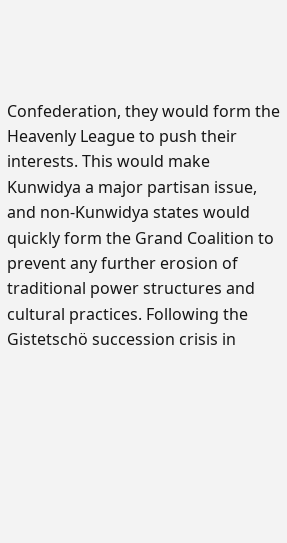Confederation, they would form the Heavenly League to push their interests. This would make Kunwidya a major partisan issue, and non-Kunwidya states would quickly form the Grand Coalition to prevent any further erosion of traditional power structures and cultural practices. Following the Gistetschö succession crisis in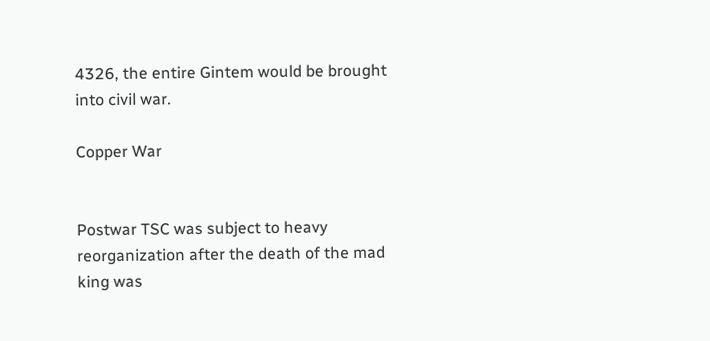4326, the entire Gintem would be brought into civil war.

Copper War


Postwar TSC was subject to heavy reorganization after the death of the mad king was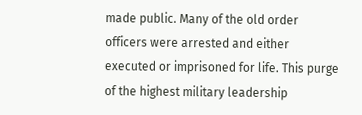made public. Many of the old order officers were arrested and either executed or imprisoned for life. This purge of the highest military leadership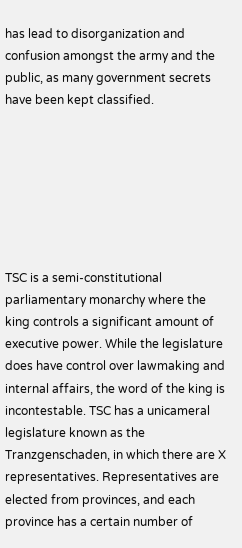has lead to disorganization and confusion amongst the army and the public, as many government secrets have been kept classified.







TSC is a semi-constitutional parliamentary monarchy where the king controls a significant amount of executive power. While the legislature does have control over lawmaking and internal affairs, the word of the king is incontestable. TSC has a unicameral legislature known as the Tranzgenschaden, in which there are X representatives. Representatives are elected from provinces, and each province has a certain number of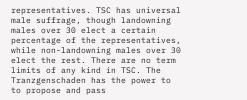representatives. TSC has universal male suffrage, though landowning males over 30 elect a certain percentage of the representatives, while non-landowning males over 30 elect the rest. There are no term limits of any kind in TSC. The Tranzgenschaden has the power to to propose and pass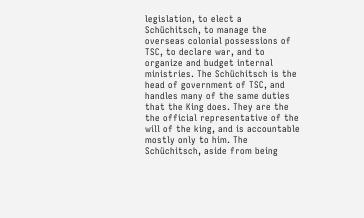legislation, to elect a Schüchitsch, to manage the overseas colonial possessions of TSC, to declare war, and to organize and budget internal ministries. The Schüchitsch is the head of government of TSC, and handles many of the same duties that the King does. They are the the official representative of the will of the king, and is accountable mostly only to him. The Schüchitsch, aside from being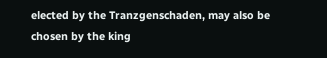elected by the Tranzgenschaden, may also be chosen by the king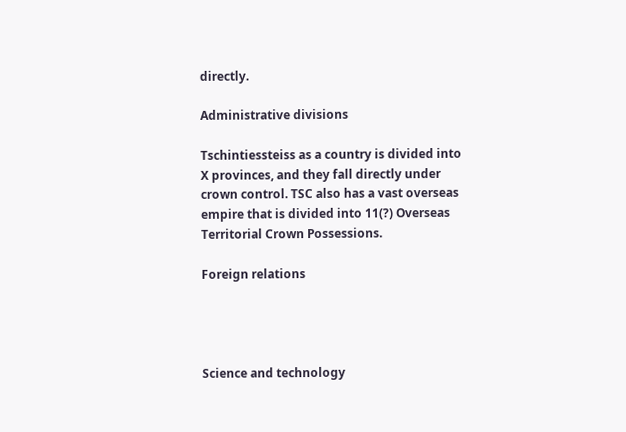directly.

Administrative divisions

Tschintiessteiss as a country is divided into X provinces, and they fall directly under crown control. TSC also has a vast overseas empire that is divided into 11(?) Overseas Territorial Crown Possessions.

Foreign relations




Science and technology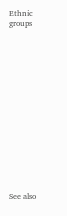Ethnic groups















See also